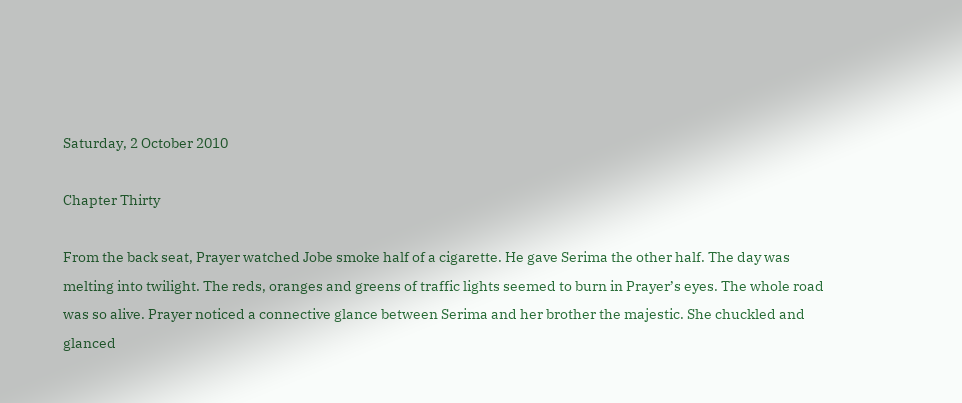Saturday, 2 October 2010

Chapter Thirty

From the back seat, Prayer watched Jobe smoke half of a cigarette. He gave Serima the other half. The day was melting into twilight. The reds, oranges and greens of traffic lights seemed to burn in Prayer’s eyes. The whole road was so alive. Prayer noticed a connective glance between Serima and her brother the majestic. She chuckled and glanced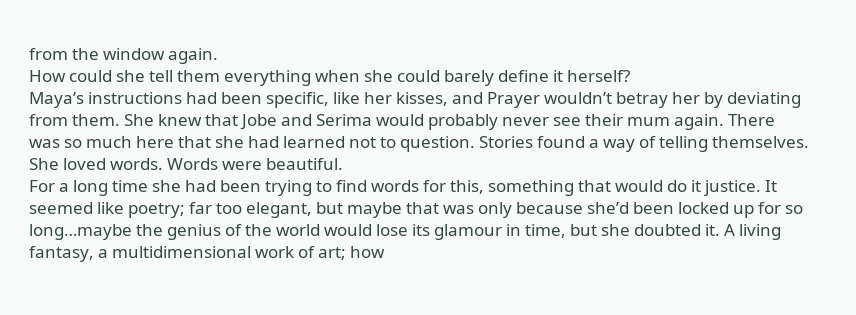from the window again.
How could she tell them everything when she could barely define it herself?
Maya’s instructions had been specific, like her kisses, and Prayer wouldn’t betray her by deviating from them. She knew that Jobe and Serima would probably never see their mum again. There was so much here that she had learned not to question. Stories found a way of telling themselves.
She loved words. Words were beautiful.
For a long time she had been trying to find words for this, something that would do it justice. It seemed like poetry; far too elegant, but maybe that was only because she’d been locked up for so long…maybe the genius of the world would lose its glamour in time, but she doubted it. A living fantasy, a multidimensional work of art; how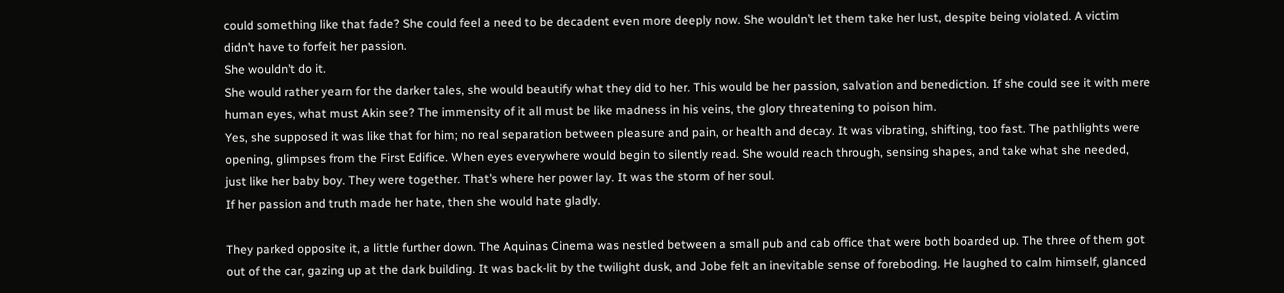could something like that fade? She could feel a need to be decadent even more deeply now. She wouldn’t let them take her lust, despite being violated. A victim didn’t have to forfeit her passion.
She wouldn’t do it.
She would rather yearn for the darker tales, she would beautify what they did to her. This would be her passion, salvation and benediction. If she could see it with mere human eyes, what must Akin see? The immensity of it all must be like madness in his veins, the glory threatening to poison him.
Yes, she supposed it was like that for him; no real separation between pleasure and pain, or health and decay. It was vibrating, shifting, too fast. The pathlights were opening, glimpses from the First Edifice. When eyes everywhere would begin to silently read. She would reach through, sensing shapes, and take what she needed, just like her baby boy. They were together. That’s where her power lay. It was the storm of her soul.
If her passion and truth made her hate, then she would hate gladly.

They parked opposite it, a little further down. The Aquinas Cinema was nestled between a small pub and cab office that were both boarded up. The three of them got out of the car, gazing up at the dark building. It was back-lit by the twilight dusk, and Jobe felt an inevitable sense of foreboding. He laughed to calm himself, glanced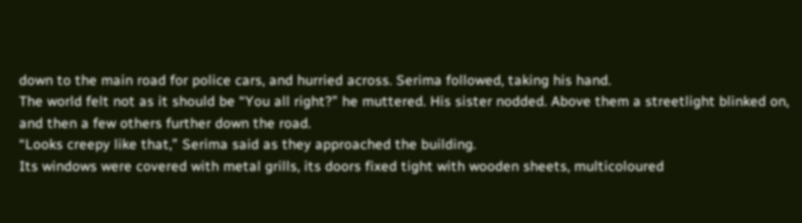down to the main road for police cars, and hurried across. Serima followed, taking his hand.
The world felt not as it should be “You all right?” he muttered. His sister nodded. Above them a streetlight blinked on, and then a few others further down the road.
“Looks creepy like that,” Serima said as they approached the building.
Its windows were covered with metal grills, its doors fixed tight with wooden sheets, multicoloured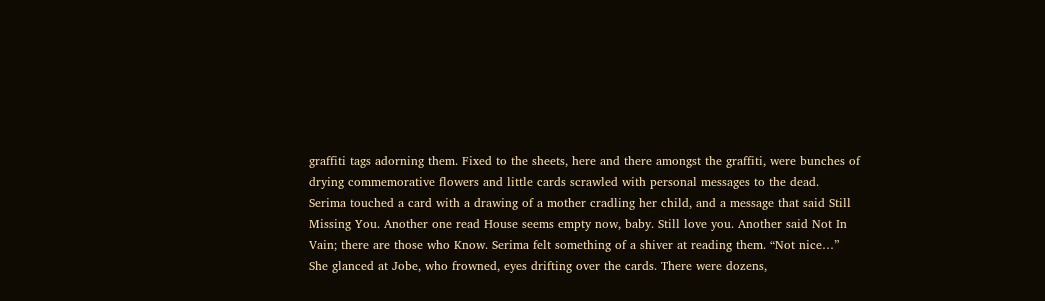graffiti tags adorning them. Fixed to the sheets, here and there amongst the graffiti, were bunches of drying commemorative flowers and little cards scrawled with personal messages to the dead.
Serima touched a card with a drawing of a mother cradling her child, and a message that said Still Missing You. Another one read House seems empty now, baby. Still love you. Another said Not In Vain; there are those who Know. Serima felt something of a shiver at reading them. “Not nice…”
She glanced at Jobe, who frowned, eyes drifting over the cards. There were dozens,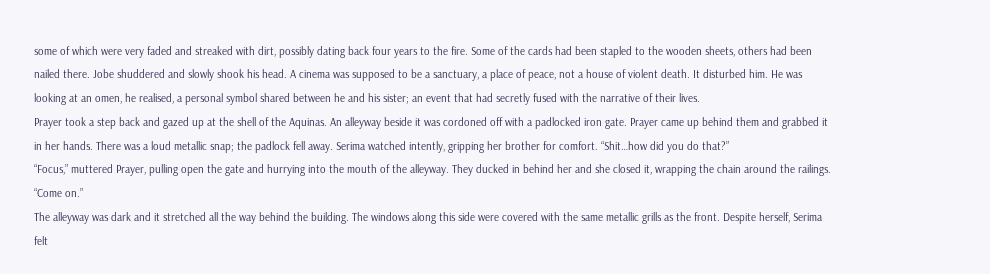some of which were very faded and streaked with dirt, possibly dating back four years to the fire. Some of the cards had been stapled to the wooden sheets, others had been nailed there. Jobe shuddered and slowly shook his head. A cinema was supposed to be a sanctuary, a place of peace, not a house of violent death. It disturbed him. He was looking at an omen, he realised, a personal symbol shared between he and his sister; an event that had secretly fused with the narrative of their lives.
Prayer took a step back and gazed up at the shell of the Aquinas. An alleyway beside it was cordoned off with a padlocked iron gate. Prayer came up behind them and grabbed it in her hands. There was a loud metallic snap; the padlock fell away. Serima watched intently, gripping her brother for comfort. “Shit…how did you do that?”
“Focus,” muttered Prayer, pulling open the gate and hurrying into the mouth of the alleyway. They ducked in behind her and she closed it, wrapping the chain around the railings. “Come on.”
The alleyway was dark and it stretched all the way behind the building. The windows along this side were covered with the same metallic grills as the front. Despite herself, Serima felt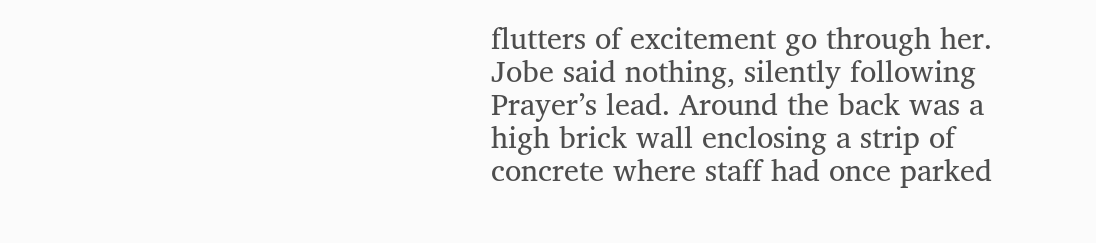flutters of excitement go through her.
Jobe said nothing, silently following Prayer’s lead. Around the back was a high brick wall enclosing a strip of concrete where staff had once parked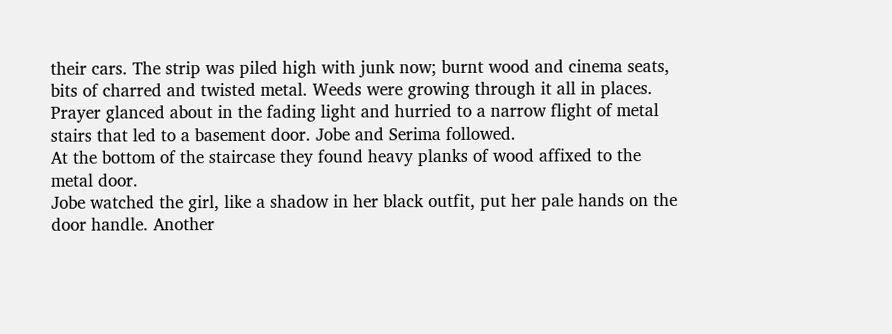their cars. The strip was piled high with junk now; burnt wood and cinema seats, bits of charred and twisted metal. Weeds were growing through it all in places. Prayer glanced about in the fading light and hurried to a narrow flight of metal stairs that led to a basement door. Jobe and Serima followed.
At the bottom of the staircase they found heavy planks of wood affixed to the metal door.
Jobe watched the girl, like a shadow in her black outfit, put her pale hands on the door handle. Another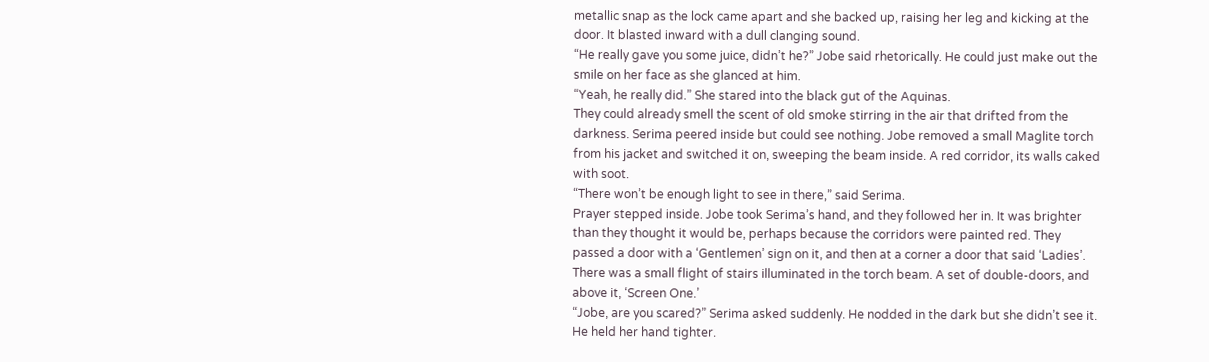metallic snap as the lock came apart and she backed up, raising her leg and kicking at the door. It blasted inward with a dull clanging sound.
“He really gave you some juice, didn’t he?” Jobe said rhetorically. He could just make out the smile on her face as she glanced at him.
“Yeah, he really did.” She stared into the black gut of the Aquinas.
They could already smell the scent of old smoke stirring in the air that drifted from the darkness. Serima peered inside but could see nothing. Jobe removed a small Maglite torch from his jacket and switched it on, sweeping the beam inside. A red corridor, its walls caked with soot.
“There won’t be enough light to see in there,” said Serima.
Prayer stepped inside. Jobe took Serima’s hand, and they followed her in. It was brighter than they thought it would be, perhaps because the corridors were painted red. They passed a door with a ‘Gentlemen’ sign on it, and then at a corner a door that said ‘Ladies’. There was a small flight of stairs illuminated in the torch beam. A set of double-doors, and above it, ‘Screen One.’
“Jobe, are you scared?” Serima asked suddenly. He nodded in the dark but she didn’t see it. He held her hand tighter.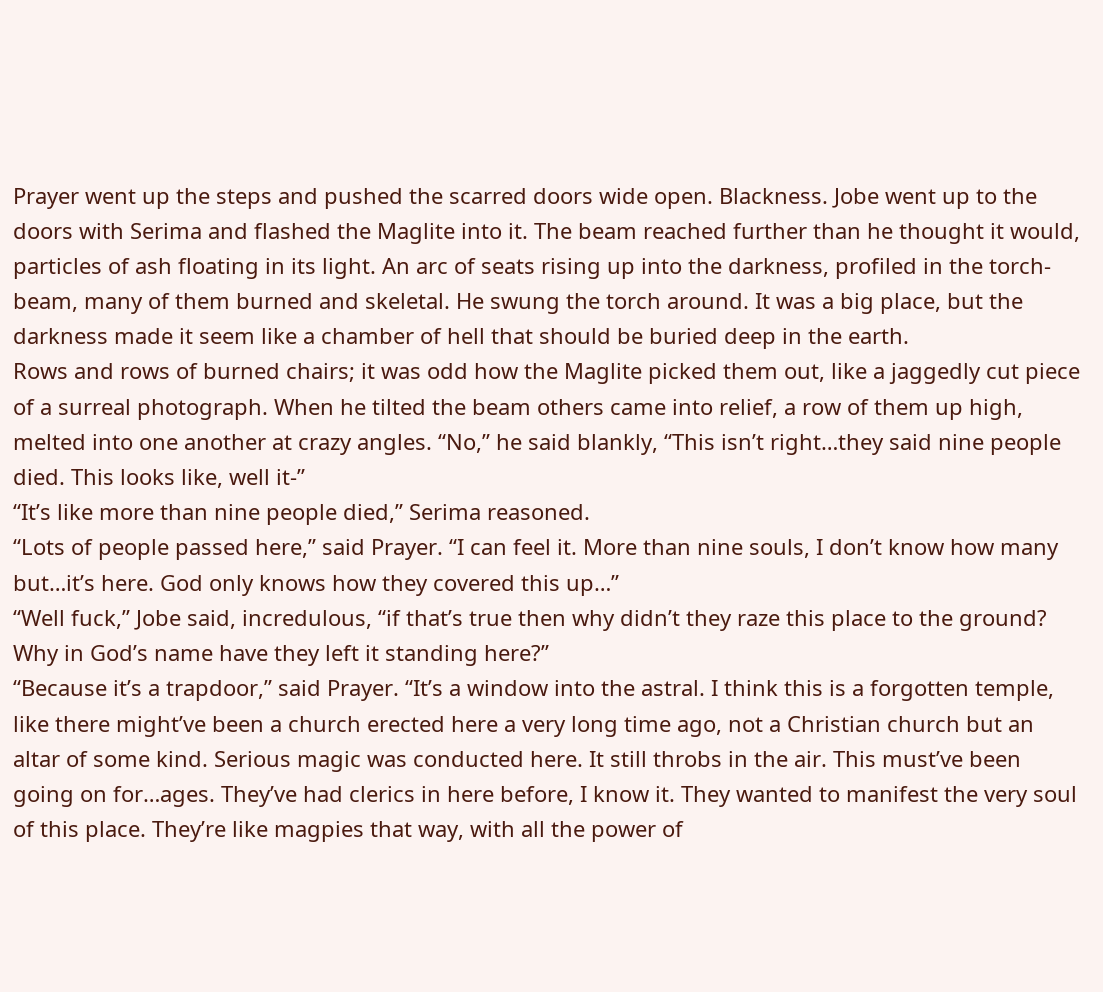Prayer went up the steps and pushed the scarred doors wide open. Blackness. Jobe went up to the doors with Serima and flashed the Maglite into it. The beam reached further than he thought it would, particles of ash floating in its light. An arc of seats rising up into the darkness, profiled in the torch-beam, many of them burned and skeletal. He swung the torch around. It was a big place, but the darkness made it seem like a chamber of hell that should be buried deep in the earth.
Rows and rows of burned chairs; it was odd how the Maglite picked them out, like a jaggedly cut piece of a surreal photograph. When he tilted the beam others came into relief, a row of them up high, melted into one another at crazy angles. “No,” he said blankly, “This isn’t right…they said nine people died. This looks like, well it-”
“It’s like more than nine people died,” Serima reasoned.
“Lots of people passed here,” said Prayer. “I can feel it. More than nine souls, I don’t know how many but…it’s here. God only knows how they covered this up…”
“Well fuck,” Jobe said, incredulous, “if that’s true then why didn’t they raze this place to the ground? Why in God’s name have they left it standing here?”
“Because it’s a trapdoor,” said Prayer. “It’s a window into the astral. I think this is a forgotten temple, like there might’ve been a church erected here a very long time ago, not a Christian church but an altar of some kind. Serious magic was conducted here. It still throbs in the air. This must’ve been going on for…ages. They’ve had clerics in here before, I know it. They wanted to manifest the very soul of this place. They’re like magpies that way, with all the power of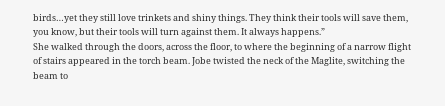birds…yet they still love trinkets and shiny things. They think their tools will save them, you know, but their tools will turn against them. It always happens.”
She walked through the doors, across the floor, to where the beginning of a narrow flight of stairs appeared in the torch beam. Jobe twisted the neck of the Maglite, switching the beam to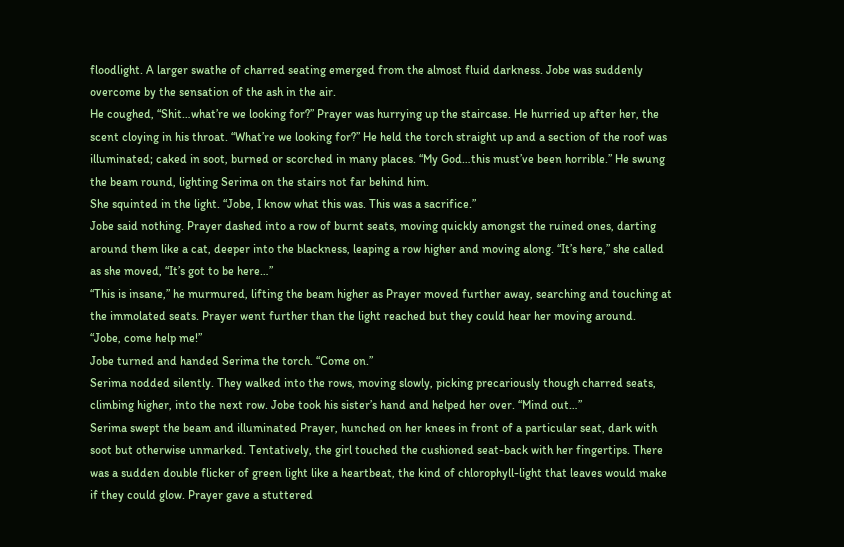floodlight. A larger swathe of charred seating emerged from the almost fluid darkness. Jobe was suddenly overcome by the sensation of the ash in the air.
He coughed, “Shit…what’re we looking for?” Prayer was hurrying up the staircase. He hurried up after her, the scent cloying in his throat. “What’re we looking for?” He held the torch straight up and a section of the roof was illuminated; caked in soot, burned or scorched in many places. “My God…this must’ve been horrible.” He swung the beam round, lighting Serima on the stairs not far behind him.
She squinted in the light. “Jobe, I know what this was. This was a sacrifice.”
Jobe said nothing. Prayer dashed into a row of burnt seats, moving quickly amongst the ruined ones, darting around them like a cat, deeper into the blackness, leaping a row higher and moving along. “It’s here,” she called as she moved, “It’s got to be here…”
“This is insane,” he murmured, lifting the beam higher as Prayer moved further away, searching and touching at the immolated seats. Prayer went further than the light reached but they could hear her moving around.
“Jobe, come help me!”
Jobe turned and handed Serima the torch. “Come on.”
Serima nodded silently. They walked into the rows, moving slowly, picking precariously though charred seats, climbing higher, into the next row. Jobe took his sister’s hand and helped her over. “Mind out…”
Serima swept the beam and illuminated Prayer, hunched on her knees in front of a particular seat, dark with soot but otherwise unmarked. Tentatively, the girl touched the cushioned seat-back with her fingertips. There was a sudden double flicker of green light like a heartbeat, the kind of chlorophyll-light that leaves would make if they could glow. Prayer gave a stuttered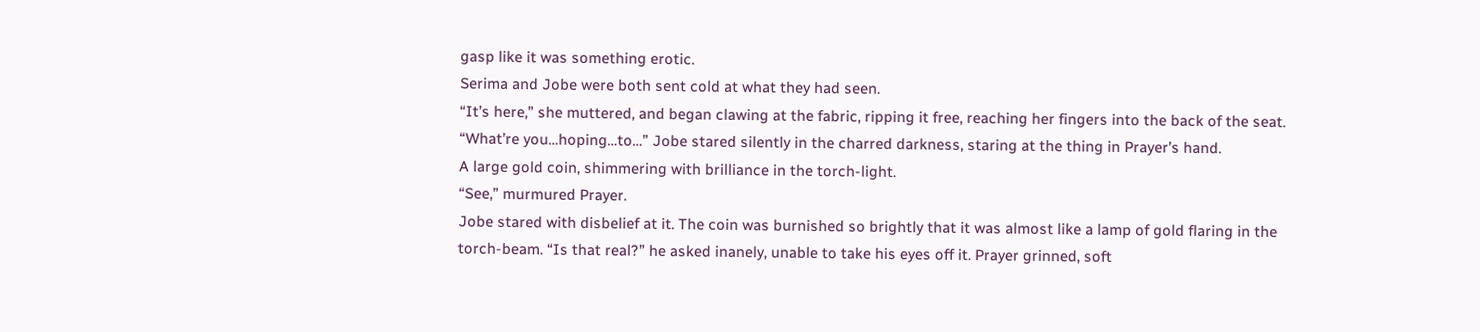gasp like it was something erotic.
Serima and Jobe were both sent cold at what they had seen.
“It’s here,” she muttered, and began clawing at the fabric, ripping it free, reaching her fingers into the back of the seat.
“What’re you…hoping…to…” Jobe stared silently in the charred darkness, staring at the thing in Prayer’s hand.
A large gold coin, shimmering with brilliance in the torch-light.
“See,” murmured Prayer.
Jobe stared with disbelief at it. The coin was burnished so brightly that it was almost like a lamp of gold flaring in the torch-beam. “Is that real?” he asked inanely, unable to take his eyes off it. Prayer grinned, soft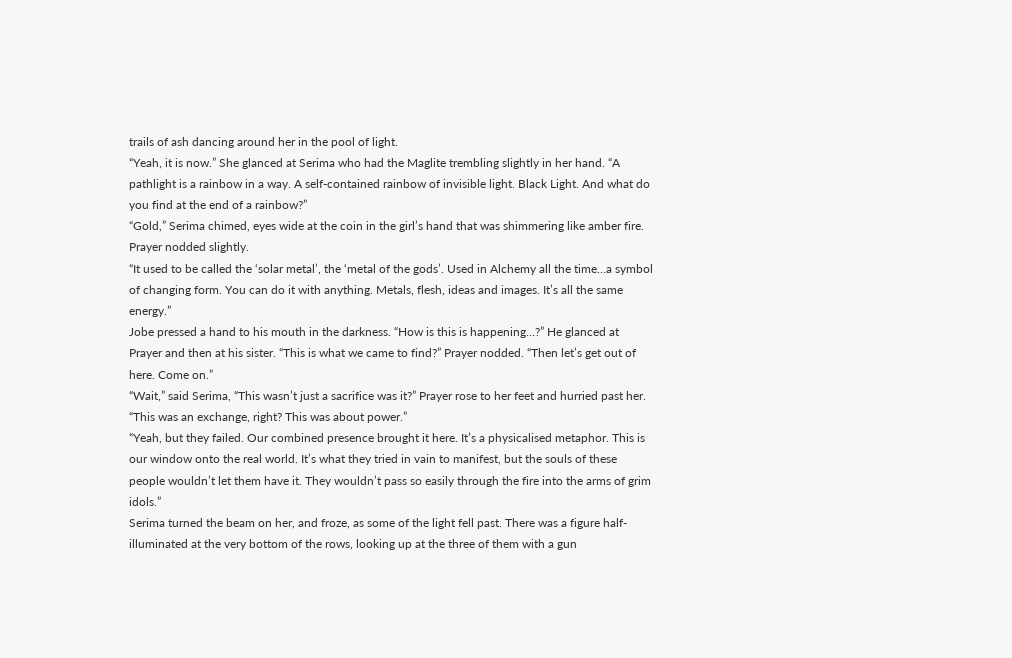trails of ash dancing around her in the pool of light.
“Yeah, it is now.” She glanced at Serima who had the Maglite trembling slightly in her hand. “A pathlight is a rainbow in a way. A self-contained rainbow of invisible light. Black Light. And what do you find at the end of a rainbow?”
“Gold,” Serima chimed, eyes wide at the coin in the girl’s hand that was shimmering like amber fire. Prayer nodded slightly.
“It used to be called the ‘solar metal’, the ‘metal of the gods’. Used in Alchemy all the time…a symbol of changing form. You can do it with anything. Metals, flesh, ideas and images. It’s all the same energy.”
Jobe pressed a hand to his mouth in the darkness. “How is this is happening…?” He glanced at Prayer and then at his sister. “This is what we came to find?” Prayer nodded. “Then let’s get out of here. Come on.”
“Wait,” said Serima, “This wasn’t just a sacrifice was it?” Prayer rose to her feet and hurried past her. “This was an exchange, right? This was about power.”
“Yeah, but they failed. Our combined presence brought it here. It’s a physicalised metaphor. This is our window onto the real world. It’s what they tried in vain to manifest, but the souls of these people wouldn’t let them have it. They wouldn’t pass so easily through the fire into the arms of grim idols.”
Serima turned the beam on her, and froze, as some of the light fell past. There was a figure half-illuminated at the very bottom of the rows, looking up at the three of them with a gun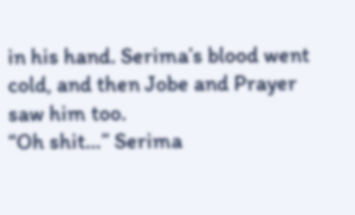in his hand. Serima’s blood went cold, and then Jobe and Prayer saw him too.
“Oh shit…” Serima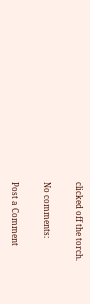clicked off the torch.

No comments:

Post a Comment